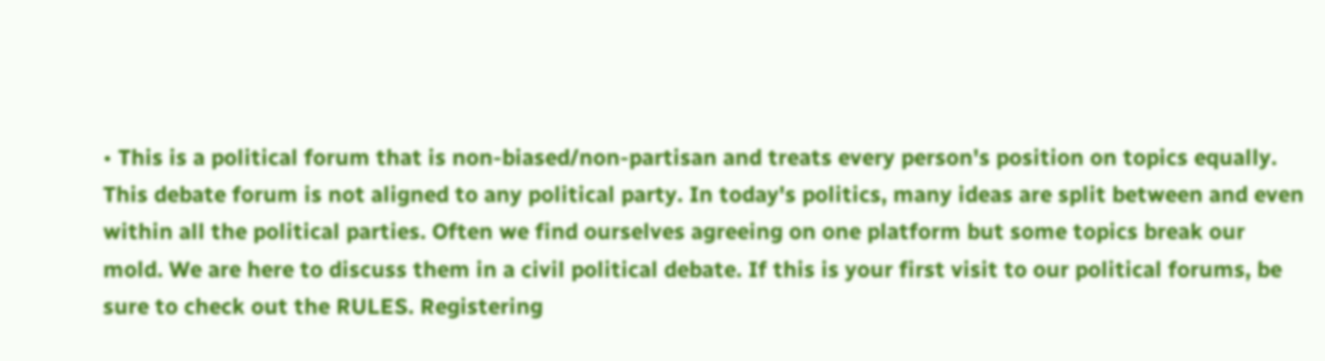• This is a political forum that is non-biased/non-partisan and treats every person's position on topics equally. This debate forum is not aligned to any political party. In today's politics, many ideas are split between and even within all the political parties. Often we find ourselves agreeing on one platform but some topics break our mold. We are here to discuss them in a civil political debate. If this is your first visit to our political forums, be sure to check out the RULES. Registering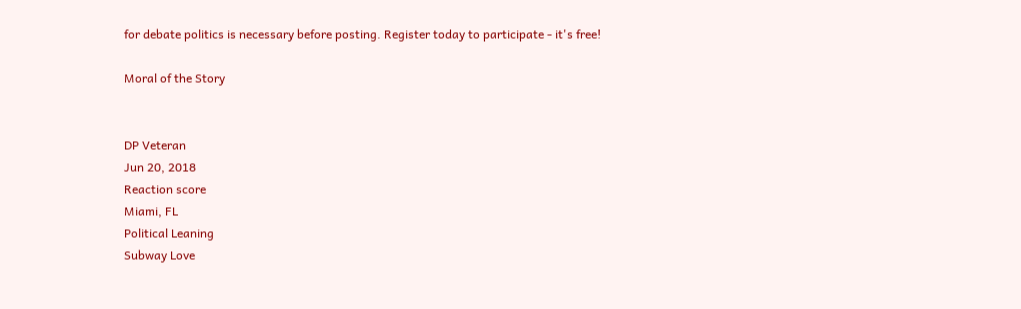for debate politics is necessary before posting. Register today to participate - it's free!

Moral of the Story


DP Veteran
Jun 20, 2018
Reaction score
Miami, FL
Political Leaning
Subway Love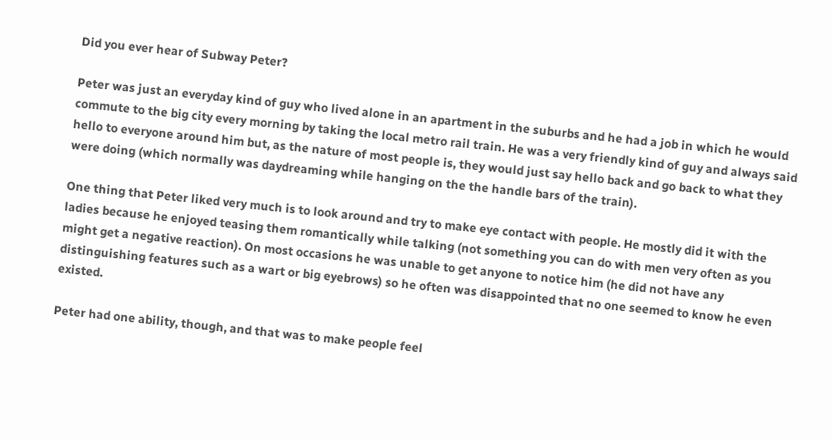Did you ever hear of Subway Peter?

Peter was just an everyday kind of guy who lived alone in an apartment in the suburbs and he had a job in which he would commute to the big city every morning by taking the local metro rail train. He was a very friendly kind of guy and always said hello to everyone around him but, as the nature of most people is, they would just say hello back and go back to what they were doing (which normally was daydreaming while hanging on the the handle bars of the train).

One thing that Peter liked very much is to look around and try to make eye contact with people. He mostly did it with the ladies because he enjoyed teasing them romantically while talking (not something you can do with men very often as you might get a negative reaction). On most occasions he was unable to get anyone to notice him (he did not have any distinguishing features such as a wart or big eyebrows) so he often was disappointed that no one seemed to know he even existed.

Peter had one ability, though, and that was to make people feel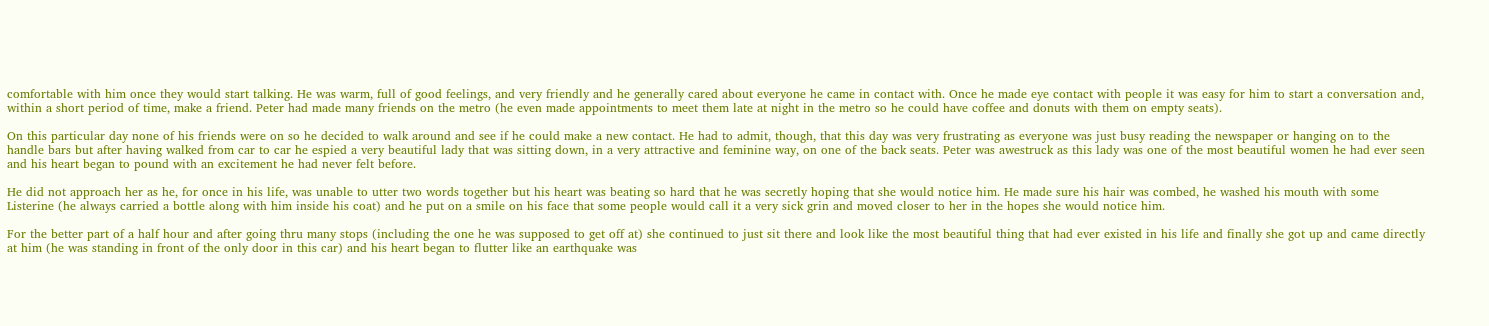comfortable with him once they would start talking. He was warm, full of good feelings, and very friendly and he generally cared about everyone he came in contact with. Once he made eye contact with people it was easy for him to start a conversation and, within a short period of time, make a friend. Peter had made many friends on the metro (he even made appointments to meet them late at night in the metro so he could have coffee and donuts with them on empty seats).

On this particular day none of his friends were on so he decided to walk around and see if he could make a new contact. He had to admit, though, that this day was very frustrating as everyone was just busy reading the newspaper or hanging on to the handle bars but after having walked from car to car he espied a very beautiful lady that was sitting down, in a very attractive and feminine way, on one of the back seats. Peter was awestruck as this lady was one of the most beautiful women he had ever seen and his heart began to pound with an excitement he had never felt before.

He did not approach her as he, for once in his life, was unable to utter two words together but his heart was beating so hard that he was secretly hoping that she would notice him. He made sure his hair was combed, he washed his mouth with some Listerine (he always carried a bottle along with him inside his coat) and he put on a smile on his face that some people would call it a very sick grin and moved closer to her in the hopes she would notice him.

For the better part of a half hour and after going thru many stops (including the one he was supposed to get off at) she continued to just sit there and look like the most beautiful thing that had ever existed in his life and finally she got up and came directly at him (he was standing in front of the only door in this car) and his heart began to flutter like an earthquake was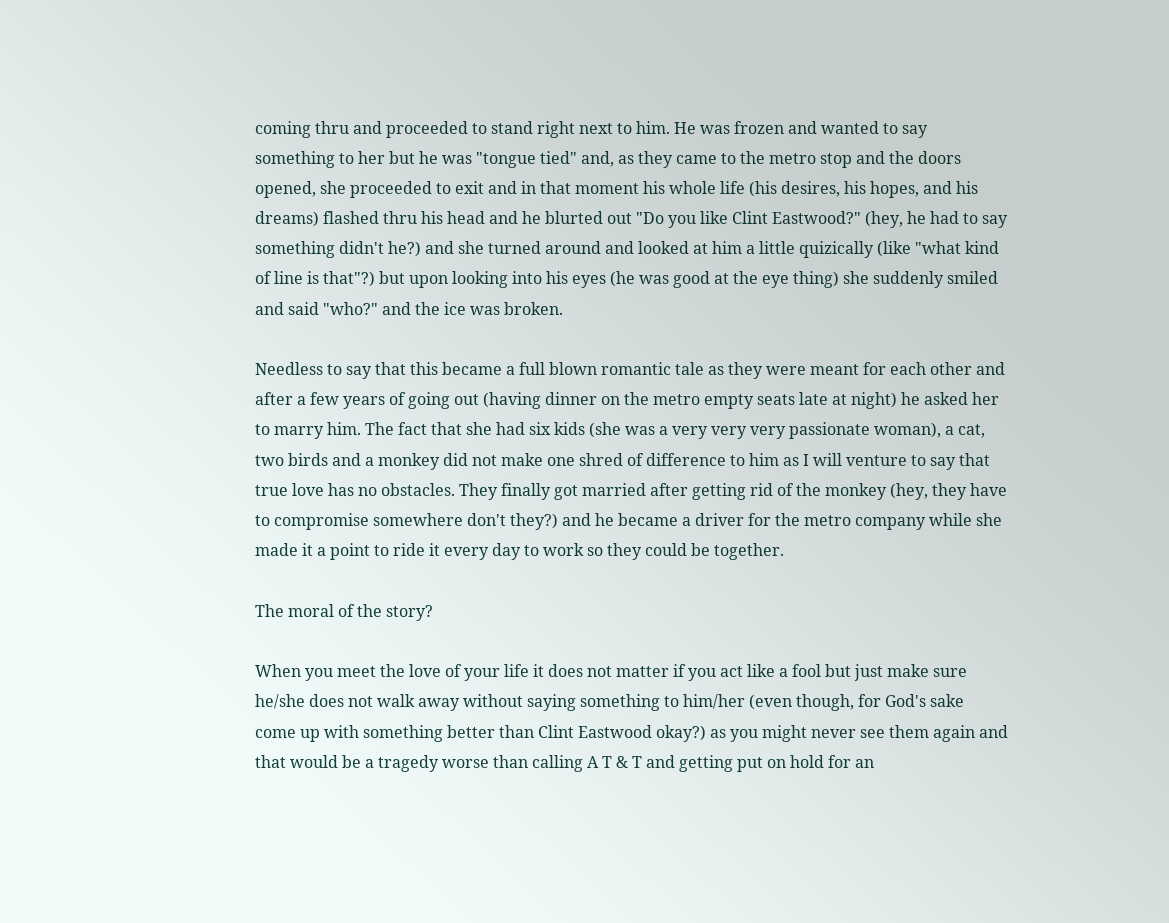coming thru and proceeded to stand right next to him. He was frozen and wanted to say something to her but he was "tongue tied" and, as they came to the metro stop and the doors opened, she proceeded to exit and in that moment his whole life (his desires, his hopes, and his dreams) flashed thru his head and he blurted out "Do you like Clint Eastwood?" (hey, he had to say something didn't he?) and she turned around and looked at him a little quizically (like "what kind of line is that"?) but upon looking into his eyes (he was good at the eye thing) she suddenly smiled and said "who?" and the ice was broken.

Needless to say that this became a full blown romantic tale as they were meant for each other and after a few years of going out (having dinner on the metro empty seats late at night) he asked her to marry him. The fact that she had six kids (she was a very very very passionate woman), a cat, two birds and a monkey did not make one shred of difference to him as I will venture to say that true love has no obstacles. They finally got married after getting rid of the monkey (hey, they have to compromise somewhere don't they?) and he became a driver for the metro company while she made it a point to ride it every day to work so they could be together.

The moral of the story?

When you meet the love of your life it does not matter if you act like a fool but just make sure he/she does not walk away without saying something to him/her (even though, for God's sake come up with something better than Clint Eastwood okay?) as you might never see them again and that would be a tragedy worse than calling A T & T and getting put on hold for an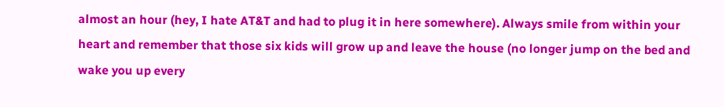almost an hour (hey, I hate AT&T and had to plug it in here somewhere). Always smile from within your heart and remember that those six kids will grow up and leave the house (no longer jump on the bed and wake you up every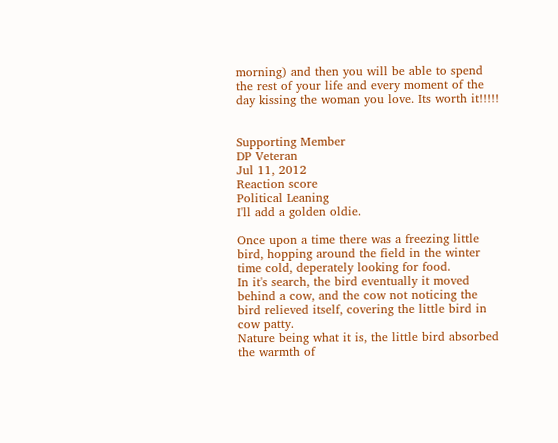morning) and then you will be able to spend the rest of your life and every moment of the day kissing the woman you love. Its worth it!!!!!


Supporting Member
DP Veteran
Jul 11, 2012
Reaction score
Political Leaning
I'll add a golden oldie.

Once upon a time there was a freezing little bird, hopping around the field in the winter time cold, deperately looking for food.
In it's search, the bird eventually it moved behind a cow, and the cow not noticing the bird relieved itself, covering the little bird in cow patty.
Nature being what it is, the little bird absorbed the warmth of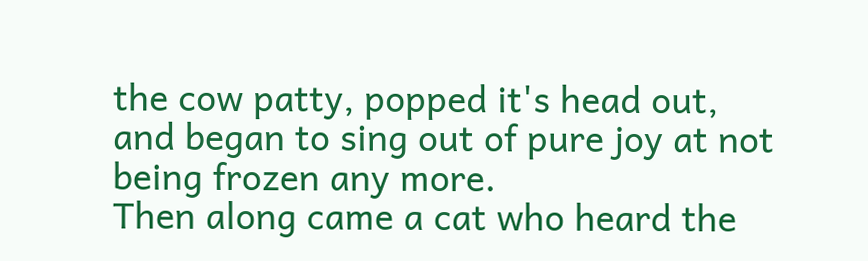the cow patty, popped it's head out, and began to sing out of pure joy at not being frozen any more.
Then along came a cat who heard the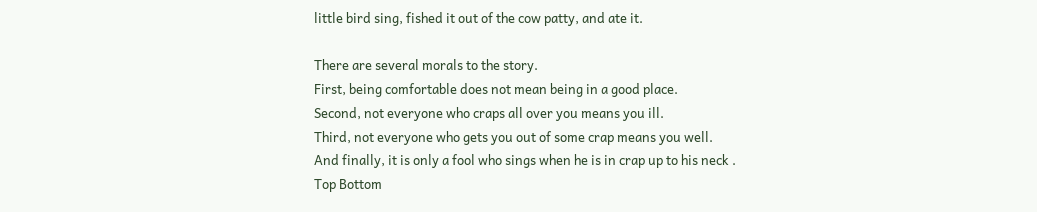little bird sing, fished it out of the cow patty, and ate it.

There are several morals to the story.
First, being comfortable does not mean being in a good place.
Second, not everyone who craps all over you means you ill.
Third, not everyone who gets you out of some crap means you well.
And finally, it is only a fool who sings when he is in crap up to his neck .
Top Bottom